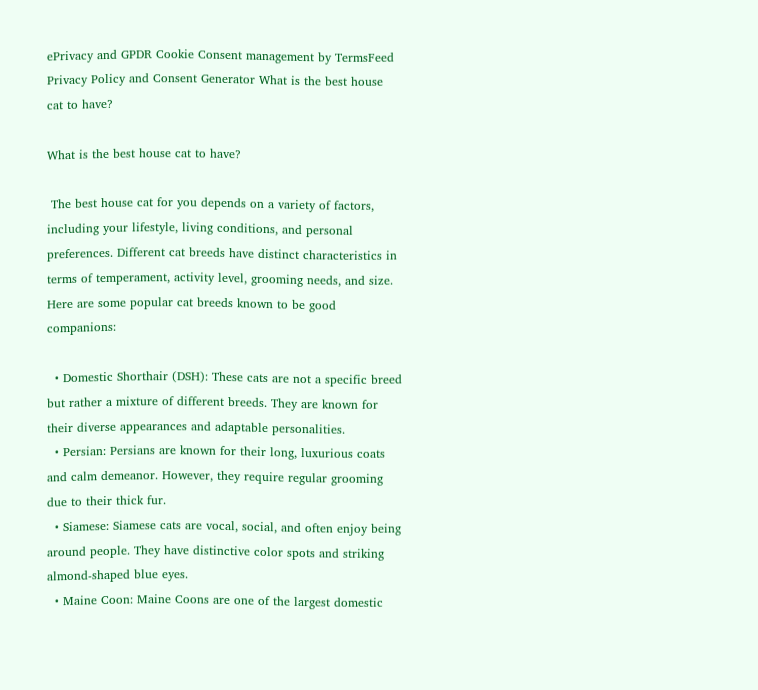ePrivacy and GPDR Cookie Consent management by TermsFeed Privacy Policy and Consent Generator What is the best house cat to have?

What is the best house cat to have?

 The best house cat for you depends on a variety of factors, including your lifestyle, living conditions, and personal preferences. Different cat breeds have distinct characteristics in terms of temperament, activity level, grooming needs, and size. Here are some popular cat breeds known to be good companions:

  • Domestic Shorthair (DSH): These cats are not a specific breed but rather a mixture of different breeds. They are known for their diverse appearances and adaptable personalities.
  • Persian: Persians are known for their long, luxurious coats and calm demeanor. However, they require regular grooming due to their thick fur.
  • Siamese: Siamese cats are vocal, social, and often enjoy being around people. They have distinctive color spots and striking almond-shaped blue eyes.
  • Maine Coon: Maine Coons are one of the largest domestic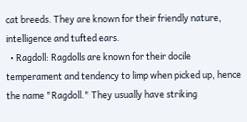cat breeds. They are known for their friendly nature, intelligence and tufted ears.
  • Ragdoll: Ragdolls are known for their docile temperament and tendency to limp when picked up, hence the name "Ragdoll." They usually have striking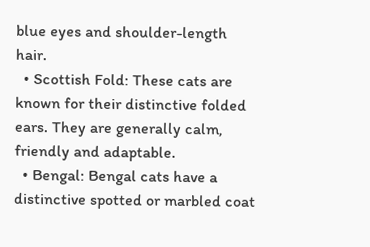blue eyes and shoulder-length hair.
  • Scottish Fold: These cats are known for their distinctive folded ears. They are generally calm, friendly and adaptable.
  • Bengal: Bengal cats have a distinctive spotted or marbled coat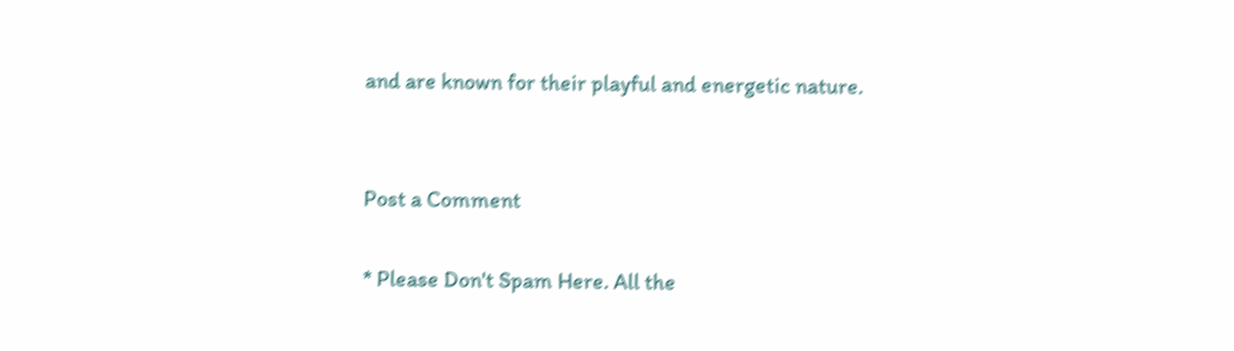and are known for their playful and energetic nature.


Post a Comment

* Please Don't Spam Here. All the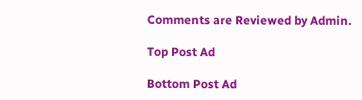Comments are Reviewed by Admin.

Top Post Ad

Bottom Post Ad